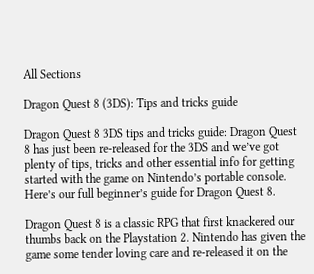All Sections

Dragon Quest 8 (3DS): Tips and tricks guide

Dragon Quest 8 3DS tips and tricks guide: Dragon Quest 8 has just been re-released for the 3DS and we’ve got plenty of tips, tricks and other essential info for getting started with the game on Nintendo’s portable console. Here’s our full beginner’s guide for Dragon Quest 8.

Dragon Quest 8 is a classic RPG that first knackered our thumbs back on the Playstation 2. Nintendo has given the game some tender loving care and re-released it on the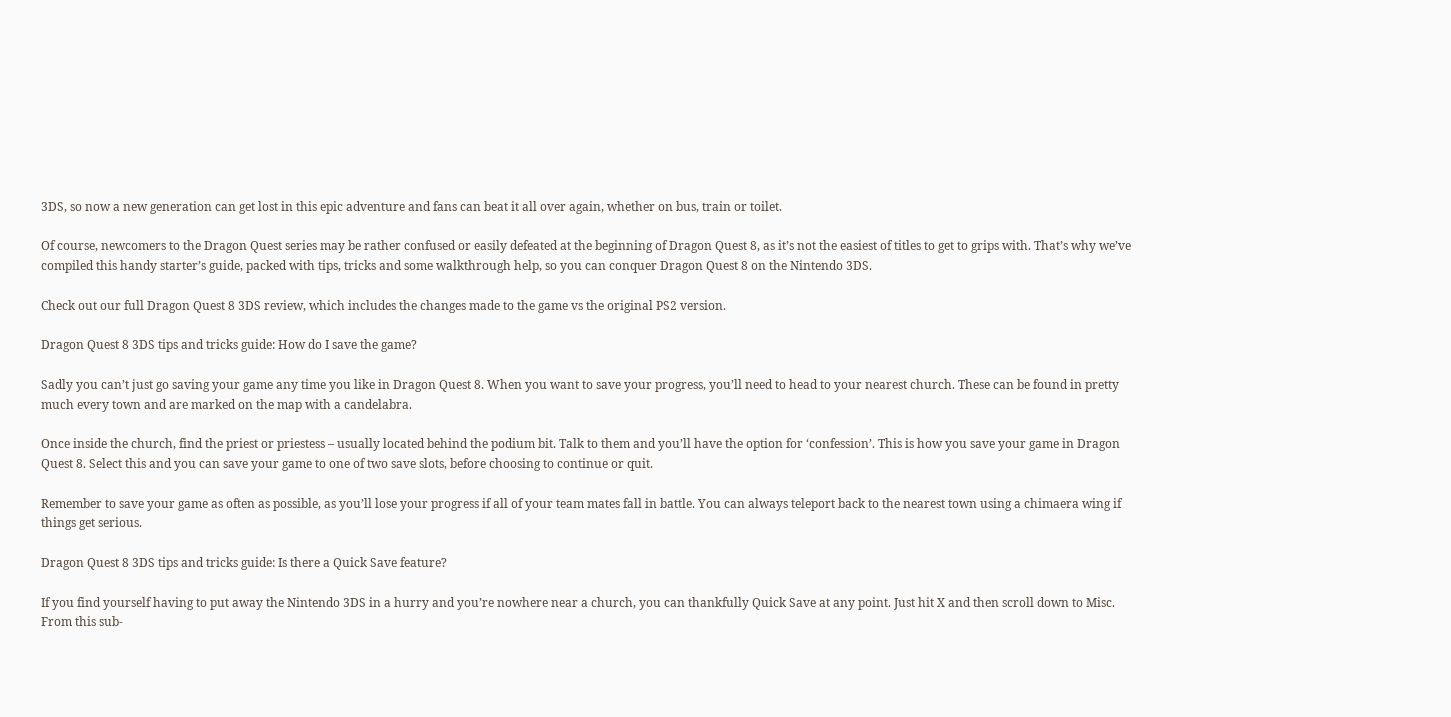3DS, so now a new generation can get lost in this epic adventure and fans can beat it all over again, whether on bus, train or toilet.

Of course, newcomers to the Dragon Quest series may be rather confused or easily defeated at the beginning of Dragon Quest 8, as it’s not the easiest of titles to get to grips with. That’s why we’ve compiled this handy starter’s guide, packed with tips, tricks and some walkthrough help, so you can conquer Dragon Quest 8 on the Nintendo 3DS.

Check out our full Dragon Quest 8 3DS review, which includes the changes made to the game vs the original PS2 version.

Dragon Quest 8 3DS tips and tricks guide: How do I save the game?

Sadly you can’t just go saving your game any time you like in Dragon Quest 8. When you want to save your progress, you’ll need to head to your nearest church. These can be found in pretty much every town and are marked on the map with a candelabra.

Once inside the church, find the priest or priestess – usually located behind the podium bit. Talk to them and you’ll have the option for ‘confession’. This is how you save your game in Dragon Quest 8. Select this and you can save your game to one of two save slots, before choosing to continue or quit.

Remember to save your game as often as possible, as you’ll lose your progress if all of your team mates fall in battle. You can always teleport back to the nearest town using a chimaera wing if things get serious.

Dragon Quest 8 3DS tips and tricks guide: Is there a Quick Save feature?

If you find yourself having to put away the Nintendo 3DS in a hurry and you’re nowhere near a church, you can thankfully Quick Save at any point. Just hit X and then scroll down to Misc. From this sub-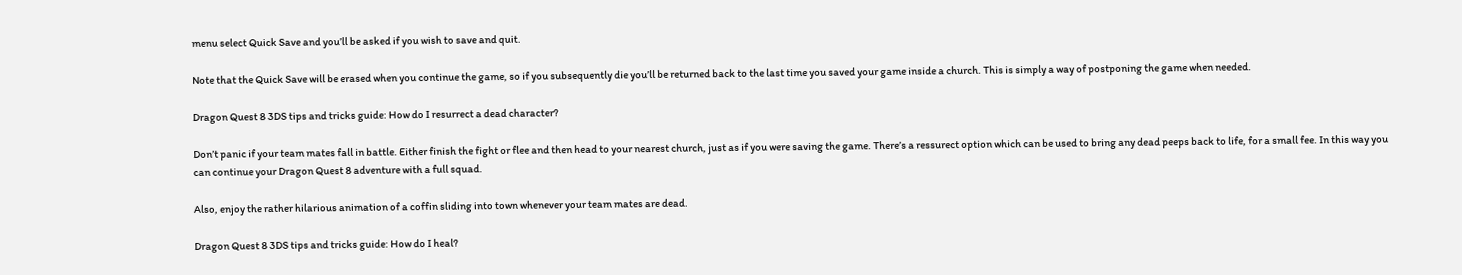menu select Quick Save and you’ll be asked if you wish to save and quit.

Note that the Quick Save will be erased when you continue the game, so if you subsequently die you’ll be returned back to the last time you saved your game inside a church. This is simply a way of postponing the game when needed.

Dragon Quest 8 3DS tips and tricks guide: How do I resurrect a dead character?

Don’t panic if your team mates fall in battle. Either finish the fight or flee and then head to your nearest church, just as if you were saving the game. There’s a ressurect option which can be used to bring any dead peeps back to life, for a small fee. In this way you can continue your Dragon Quest 8 adventure with a full squad.

Also, enjoy the rather hilarious animation of a coffin sliding into town whenever your team mates are dead.

Dragon Quest 8 3DS tips and tricks guide: How do I heal?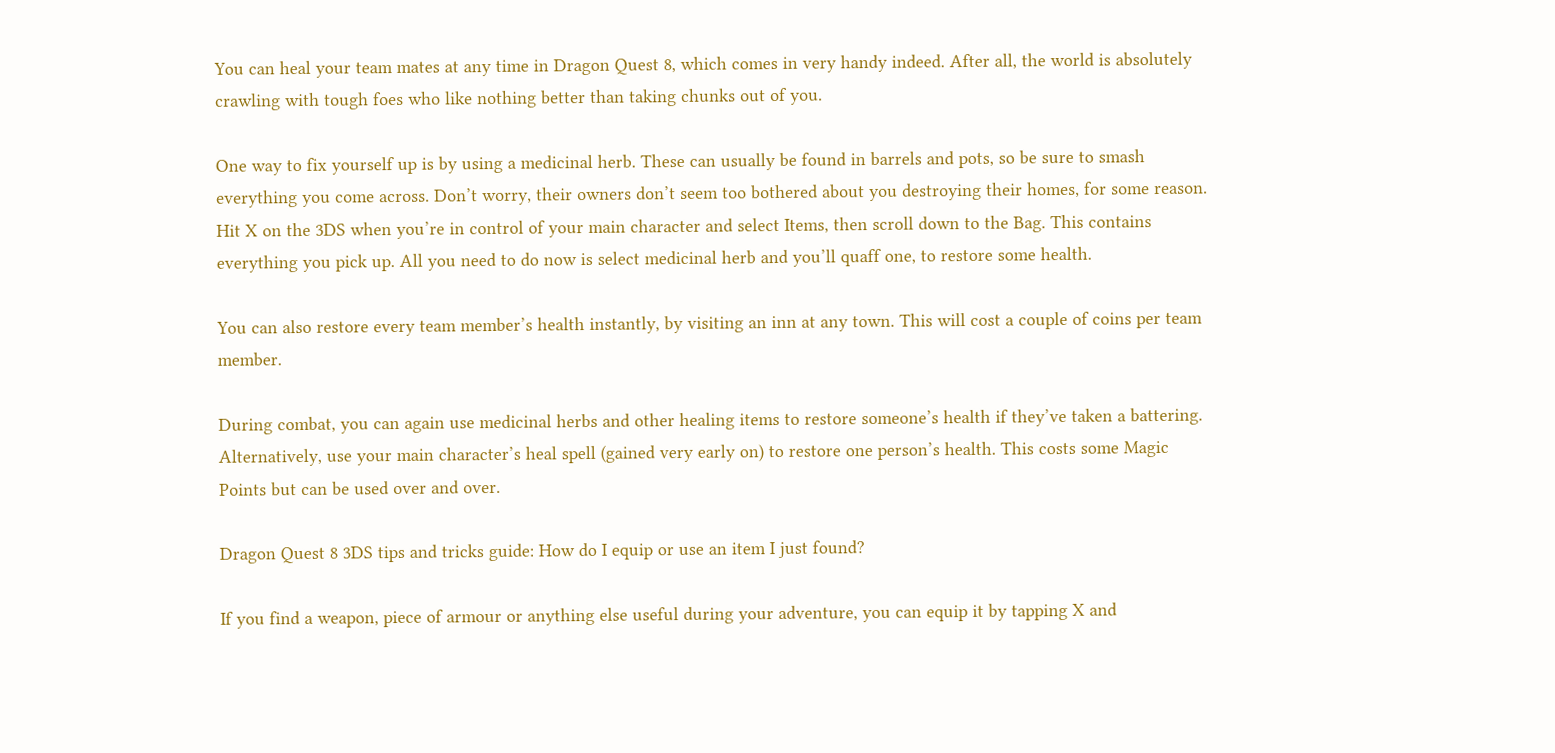You can heal your team mates at any time in Dragon Quest 8, which comes in very handy indeed. After all, the world is absolutely crawling with tough foes who like nothing better than taking chunks out of you.

One way to fix yourself up is by using a medicinal herb. These can usually be found in barrels and pots, so be sure to smash everything you come across. Don’t worry, their owners don’t seem too bothered about you destroying their homes, for some reason. Hit X on the 3DS when you’re in control of your main character and select Items, then scroll down to the Bag. This contains everything you pick up. All you need to do now is select medicinal herb and you’ll quaff one, to restore some health.

You can also restore every team member’s health instantly, by visiting an inn at any town. This will cost a couple of coins per team member.

During combat, you can again use medicinal herbs and other healing items to restore someone’s health if they’ve taken a battering. Alternatively, use your main character’s heal spell (gained very early on) to restore one person’s health. This costs some Magic Points but can be used over and over.

Dragon Quest 8 3DS tips and tricks guide: How do I equip or use an item I just found?

If you find a weapon, piece of armour or anything else useful during your adventure, you can equip it by tapping X and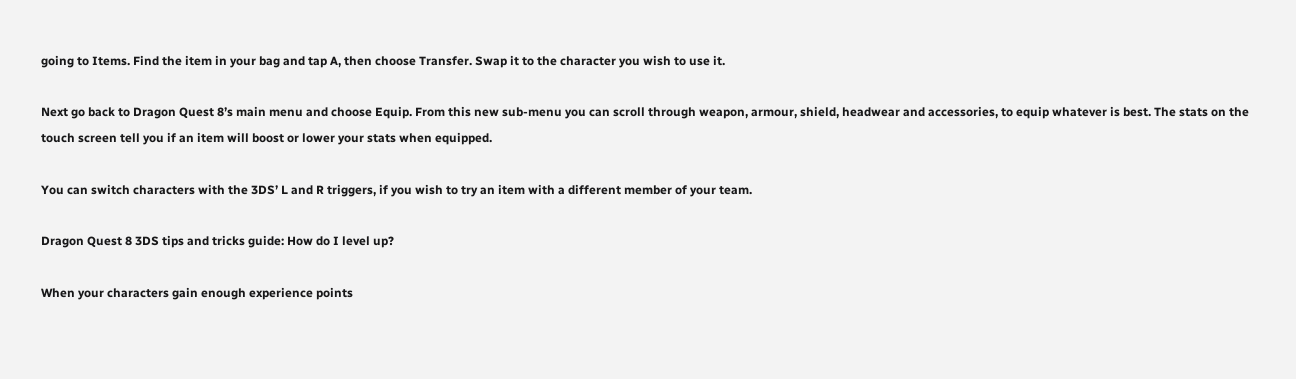going to Items. Find the item in your bag and tap A, then choose Transfer. Swap it to the character you wish to use it.

Next go back to Dragon Quest 8’s main menu and choose Equip. From this new sub-menu you can scroll through weapon, armour, shield, headwear and accessories, to equip whatever is best. The stats on the touch screen tell you if an item will boost or lower your stats when equipped.

You can switch characters with the 3DS’ L and R triggers, if you wish to try an item with a different member of your team.

Dragon Quest 8 3DS tips and tricks guide: How do I level up?

When your characters gain enough experience points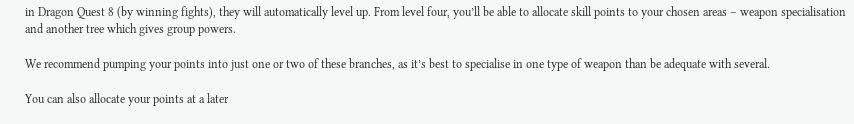in Dragon Quest 8 (by winning fights), they will automatically level up. From level four, you’ll be able to allocate skill points to your chosen areas – weapon specialisation and another tree which gives group powers.

We recommend pumping your points into just one or two of these branches, as it’s best to specialise in one type of weapon than be adequate with several.

You can also allocate your points at a later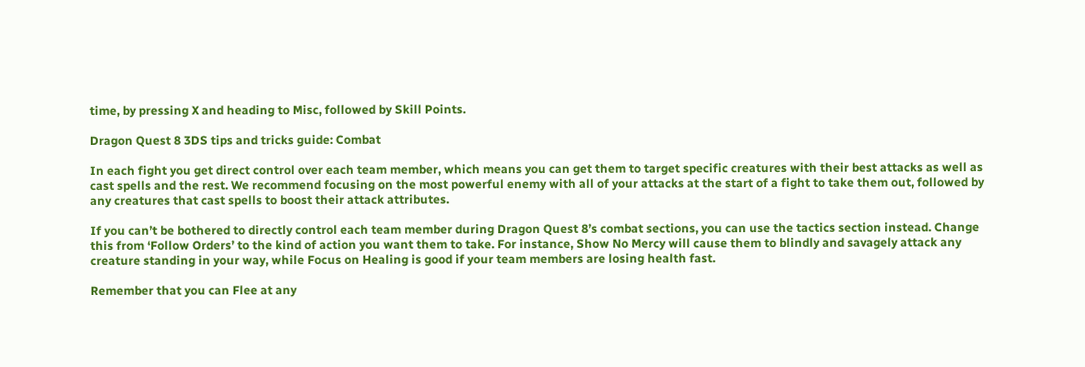time, by pressing X and heading to Misc, followed by Skill Points.

Dragon Quest 8 3DS tips and tricks guide: Combat

In each fight you get direct control over each team member, which means you can get them to target specific creatures with their best attacks as well as cast spells and the rest. We recommend focusing on the most powerful enemy with all of your attacks at the start of a fight to take them out, followed by any creatures that cast spells to boost their attack attributes.

If you can’t be bothered to directly control each team member during Dragon Quest 8’s combat sections, you can use the tactics section instead. Change this from ‘Follow Orders’ to the kind of action you want them to take. For instance, Show No Mercy will cause them to blindly and savagely attack any creature standing in your way, while Focus on Healing is good if your team members are losing health fast.

Remember that you can Flee at any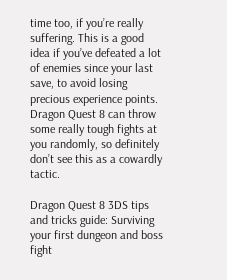time too, if you’re really suffering. This is a good idea if you’ve defeated a lot of enemies since your last save, to avoid losing precious experience points. Dragon Quest 8 can throw some really tough fights at you randomly, so definitely don’t see this as a cowardly tactic.

Dragon Quest 8 3DS tips and tricks guide: Surviving your first dungeon and boss fight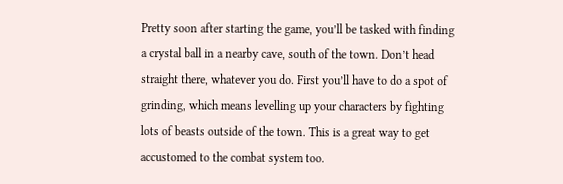Pretty soon after starting the game, you’ll be tasked with finding a crystal ball in a nearby cave, south of the town. Don’t head straight there, whatever you do. First you’ll have to do a spot of grinding, which means levelling up your characters by fighting lots of beasts outside of the town. This is a great way to get accustomed to the combat system too.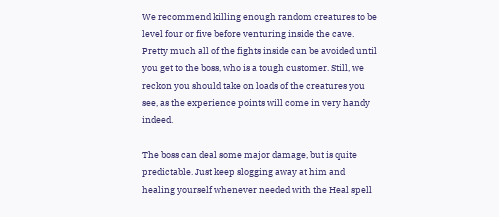We recommend killing enough random creatures to be level four or five before venturing inside the cave. Pretty much all of the fights inside can be avoided until you get to the boss, who is a tough customer. Still, we reckon you should take on loads of the creatures you see, as the experience points will come in very handy indeed.

The boss can deal some major damage, but is quite predictable. Just keep slogging away at him and healing yourself whenever needed with the Heal spell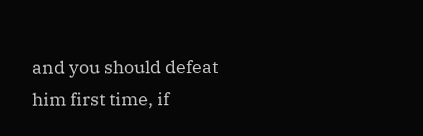and you should defeat him first time, if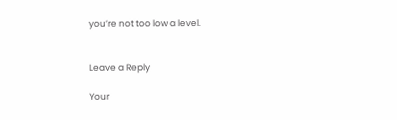you’re not too low a level.


Leave a Reply

Your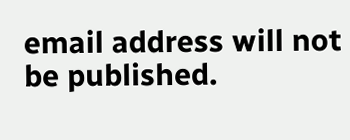email address will not be published.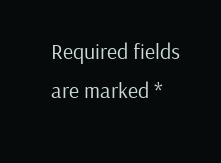Required fields are marked *